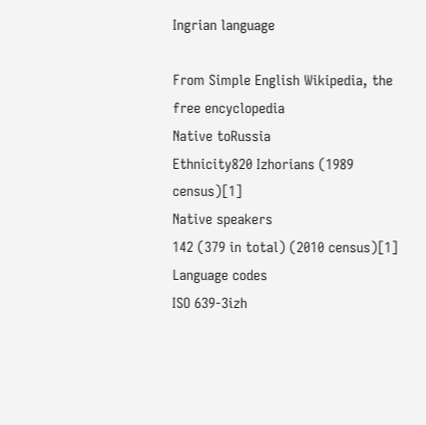Ingrian language

From Simple English Wikipedia, the free encyclopedia
Native toRussia
Ethnicity820 Izhorians (1989 census)[1]
Native speakers
142 (379 in total) (2010 census)[1]
Language codes
ISO 639-3izh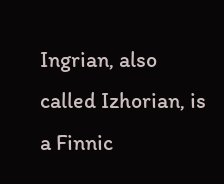Ingrian, also called Izhorian, is a Finnic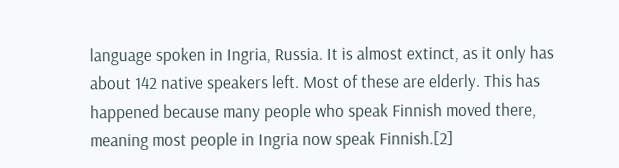language spoken in Ingria, Russia. It is almost extinct, as it only has about 142 native speakers left. Most of these are elderly. This has happened because many people who speak Finnish moved there, meaning most people in Ingria now speak Finnish.[2]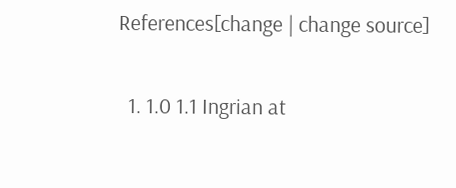References[change | change source]

  1. 1.0 1.1 Ingrian at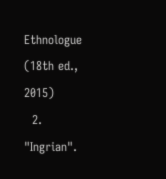Ethnologue (18th ed., 2015)
  2. "Ingrian".